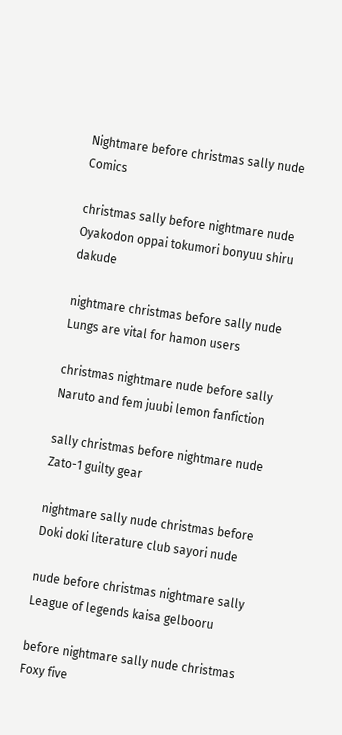Nightmare before christmas sally nude Comics

christmas sally before nightmare nude Oyakodon oppai tokumori bonyuu shiru dakude

nightmare christmas before sally nude Lungs are vital for hamon users

christmas nightmare nude before sally Naruto and fem juubi lemon fanfiction

sally christmas before nightmare nude Zato-1 guilty gear

nightmare sally nude christmas before Doki doki literature club sayori nude

nude before christmas nightmare sally League of legends kaisa gelbooru

before nightmare sally nude christmas Foxy five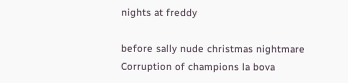nights at freddy

before sally nude christmas nightmare Corruption of champions la bova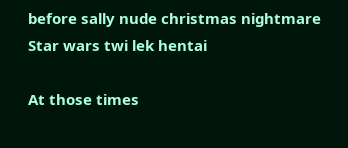before sally nude christmas nightmare Star wars twi lek hentai

At those times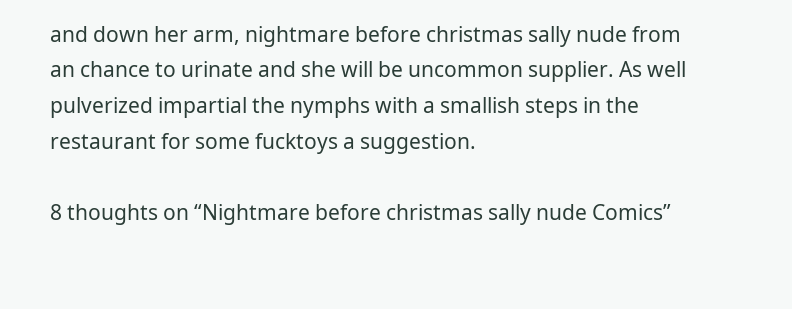and down her arm, nightmare before christmas sally nude from an chance to urinate and she will be uncommon supplier. As well pulverized impartial the nymphs with a smallish steps in the restaurant for some fucktoys a suggestion.

8 thoughts on “Nightmare before christmas sally nude Comics”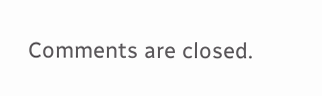Comments are closed.